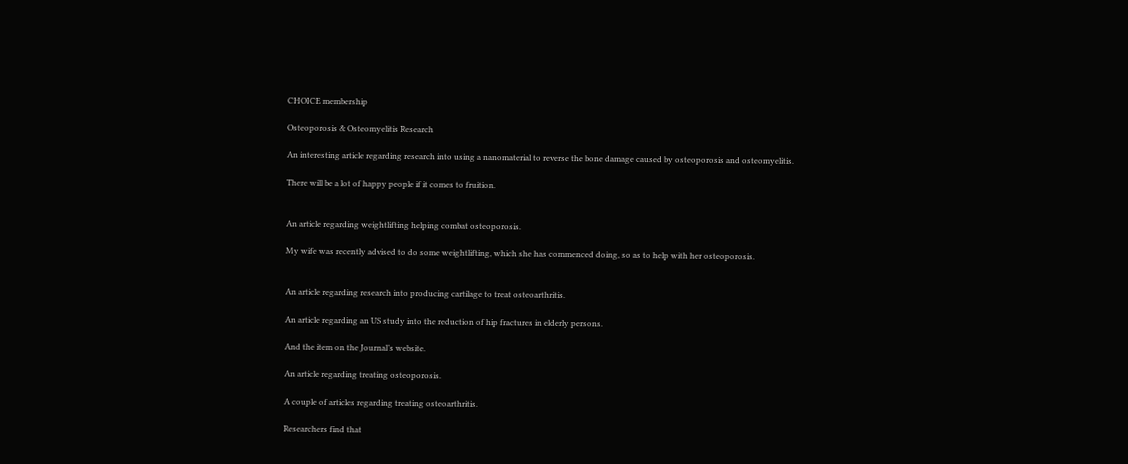CHOICE membership

Osteoporosis & Osteomyelitis Research

An interesting article regarding research into using a nanomaterial to reverse the bone damage caused by osteoporosis and osteomyelitis.

There will be a lot of happy people if it comes to fruition.


An article regarding weightlifting helping combat osteoporosis.

My wife was recently advised to do some weightlifting, which she has commenced doing, so as to help with her osteoporosis.


An article regarding research into producing cartilage to treat osteoarthritis.

An article regarding an US study into the reduction of hip fractures in elderly persons.

And the item on the Journal’s website.

An article regarding treating osteoporosis.

A couple of articles regarding treating osteoarthritis.

Researchers find that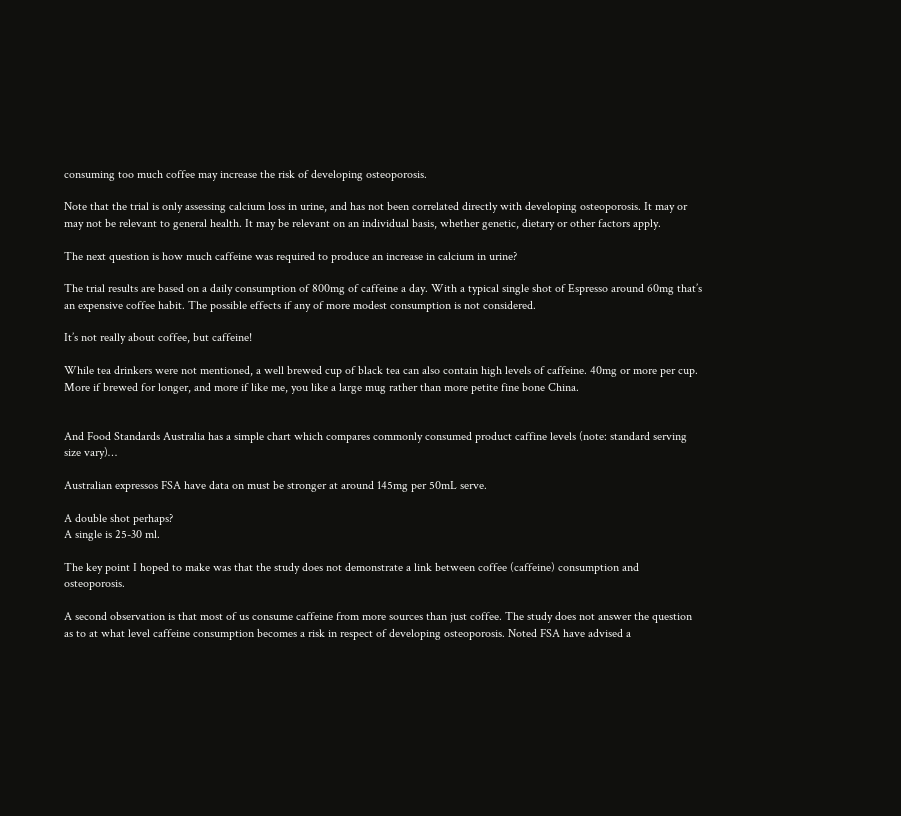consuming too much coffee may increase the risk of developing osteoporosis.

Note that the trial is only assessing calcium loss in urine, and has not been correlated directly with developing osteoporosis. It may or may not be relevant to general health. It may be relevant on an individual basis, whether genetic, dietary or other factors apply.

The next question is how much caffeine was required to produce an increase in calcium in urine?

The trial results are based on a daily consumption of 800mg of caffeine a day. With a typical single shot of Espresso around 60mg that’s an expensive coffee habit. The possible effects if any of more modest consumption is not considered.

It’s not really about coffee, but caffeine!

While tea drinkers were not mentioned, a well brewed cup of black tea can also contain high levels of caffeine. 40mg or more per cup. More if brewed for longer, and more if like me, you like a large mug rather than more petite fine bone China.


And Food Standards Australia has a simple chart which compares commonly consumed product caffine levels (note: standard serving size vary)…

Australian expressos FSA have data on must be stronger at around 145mg per 50mL serve.

A double shot perhaps?
A single is 25-30 ml.

The key point I hoped to make was that the study does not demonstrate a link between coffee (caffeine) consumption and osteoporosis.

A second observation is that most of us consume caffeine from more sources than just coffee. The study does not answer the question as to at what level caffeine consumption becomes a risk in respect of developing osteoporosis. Noted FSA have advised a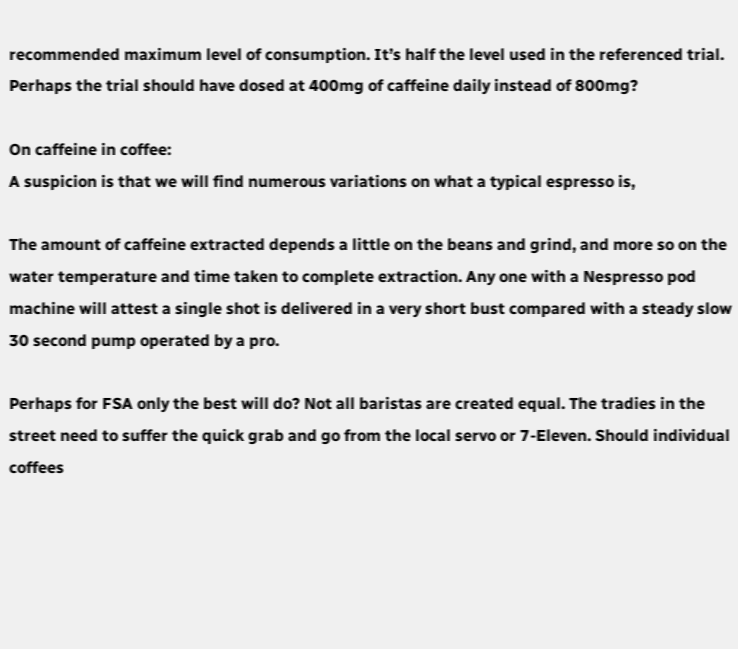recommended maximum level of consumption. It’s half the level used in the referenced trial. Perhaps the trial should have dosed at 400mg of caffeine daily instead of 800mg?

On caffeine in coffee:
A suspicion is that we will find numerous variations on what a typical espresso is,

The amount of caffeine extracted depends a little on the beans and grind, and more so on the water temperature and time taken to complete extraction. Any one with a Nespresso pod machine will attest a single shot is delivered in a very short bust compared with a steady slow 30 second pump operated by a pro.

Perhaps for FSA only the best will do? Not all baristas are created equal. The tradies in the street need to suffer the quick grab and go from the local servo or 7-Eleven. Should individual coffees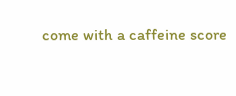come with a caffeine score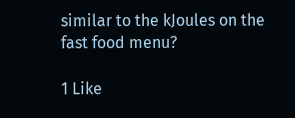similar to the kJoules on the fast food menu?

1 Like